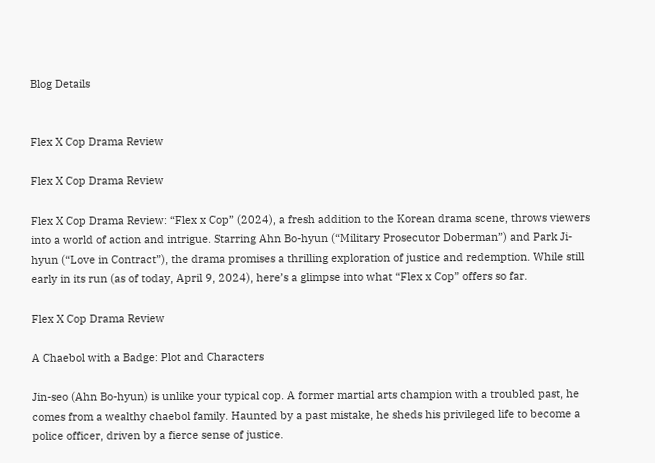Blog Details


Flex X Cop Drama Review

Flex X Cop Drama Review

Flex X Cop Drama Review: “Flex x Cop” (2024), a fresh addition to the Korean drama scene, throws viewers into a world of action and intrigue. Starring Ahn Bo-hyun (“Military Prosecutor Doberman”) and Park Ji-hyun (“Love in Contract”), the drama promises a thrilling exploration of justice and redemption. While still early in its run (as of today, April 9, 2024), here’s a glimpse into what “Flex x Cop” offers so far.

Flex X Cop Drama Review

A Chaebol with a Badge: Plot and Characters

Jin-seo (Ahn Bo-hyun) is unlike your typical cop. A former martial arts champion with a troubled past, he comes from a wealthy chaebol family. Haunted by a past mistake, he sheds his privileged life to become a police officer, driven by a fierce sense of justice.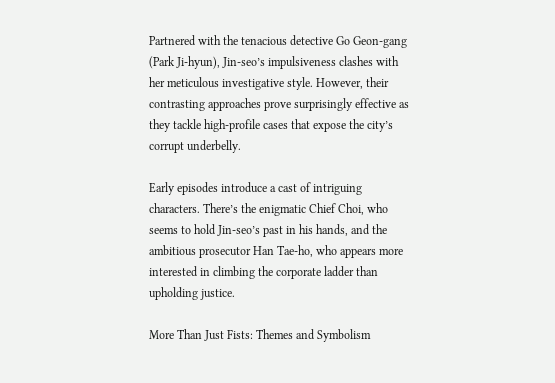Partnered with the tenacious detective Go Geon-gang (Park Ji-hyun), Jin-seo’s impulsiveness clashes with her meticulous investigative style. However, their contrasting approaches prove surprisingly effective as they tackle high-profile cases that expose the city’s corrupt underbelly.

Early episodes introduce a cast of intriguing characters. There’s the enigmatic Chief Choi, who seems to hold Jin-seo’s past in his hands, and the ambitious prosecutor Han Tae-ho, who appears more interested in climbing the corporate ladder than upholding justice.

More Than Just Fists: Themes and Symbolism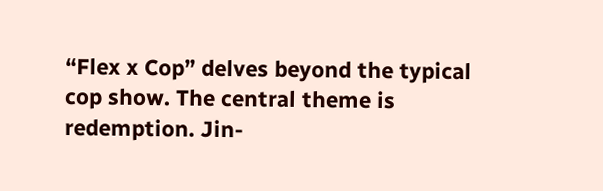“Flex x Cop” delves beyond the typical cop show. The central theme is redemption. Jin-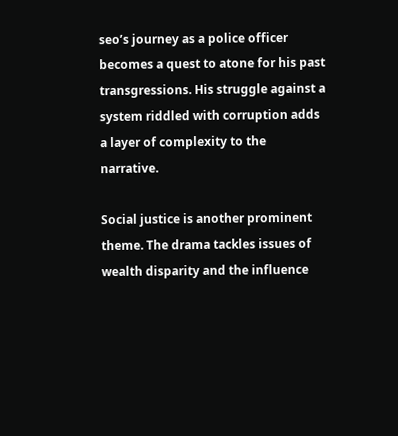seo’s journey as a police officer becomes a quest to atone for his past transgressions. His struggle against a system riddled with corruption adds a layer of complexity to the narrative.

Social justice is another prominent theme. The drama tackles issues of wealth disparity and the influence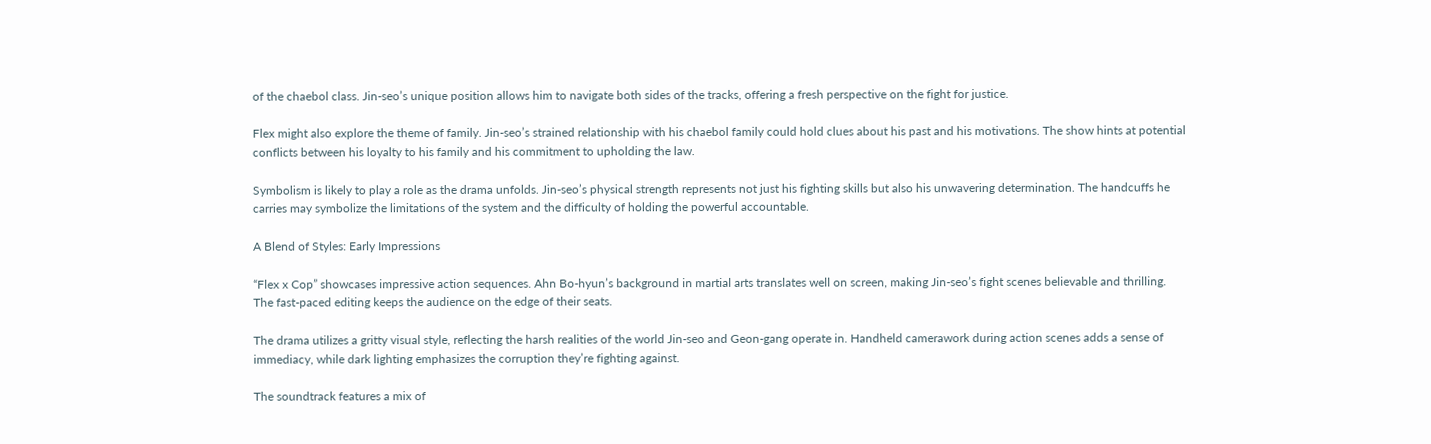of the chaebol class. Jin-seo’s unique position allows him to navigate both sides of the tracks, offering a fresh perspective on the fight for justice.

Flex might also explore the theme of family. Jin-seo’s strained relationship with his chaebol family could hold clues about his past and his motivations. The show hints at potential conflicts between his loyalty to his family and his commitment to upholding the law.

Symbolism is likely to play a role as the drama unfolds. Jin-seo’s physical strength represents not just his fighting skills but also his unwavering determination. The handcuffs he carries may symbolize the limitations of the system and the difficulty of holding the powerful accountable.

A Blend of Styles: Early Impressions

“Flex x Cop” showcases impressive action sequences. Ahn Bo-hyun’s background in martial arts translates well on screen, making Jin-seo’s fight scenes believable and thrilling. The fast-paced editing keeps the audience on the edge of their seats.

The drama utilizes a gritty visual style, reflecting the harsh realities of the world Jin-seo and Geon-gang operate in. Handheld camerawork during action scenes adds a sense of immediacy, while dark lighting emphasizes the corruption they’re fighting against.

The soundtrack features a mix of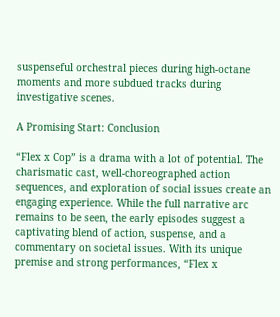suspenseful orchestral pieces during high-octane moments and more subdued tracks during investigative scenes.

A Promising Start: Conclusion

“Flex x Cop” is a drama with a lot of potential. The charismatic cast, well-choreographed action sequences, and exploration of social issues create an engaging experience. While the full narrative arc remains to be seen, the early episodes suggest a captivating blend of action, suspense, and a commentary on societal issues. With its unique premise and strong performances, “Flex x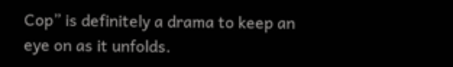Cop” is definitely a drama to keep an eye on as it unfolds.